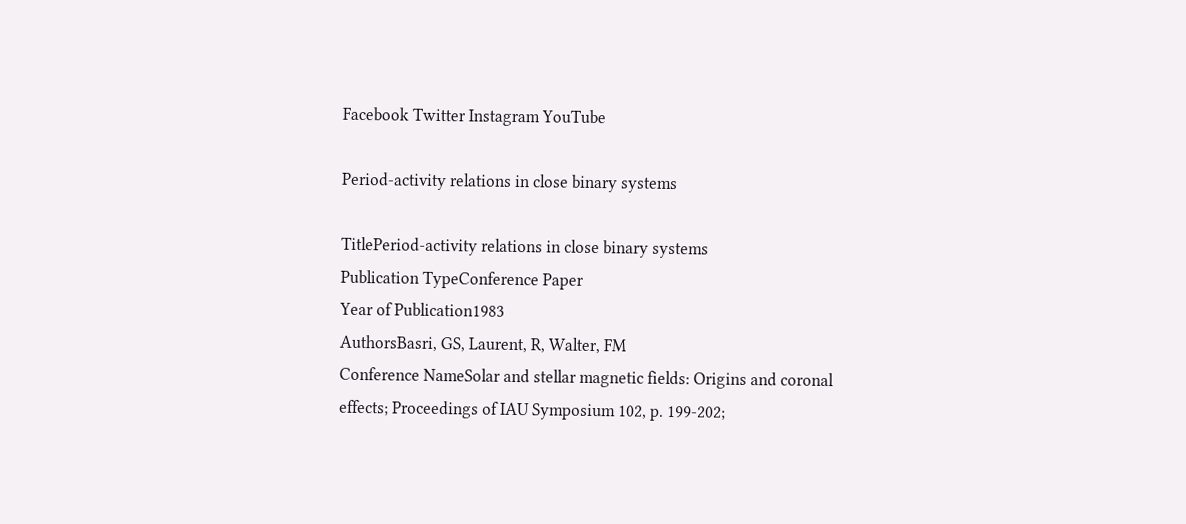Facebook Twitter Instagram YouTube

Period-activity relations in close binary systems

TitlePeriod-activity relations in close binary systems
Publication TypeConference Paper
Year of Publication1983
AuthorsBasri, GS, Laurent, R, Walter, FM
Conference NameSolar and stellar magnetic fields: Origins and coronal effects; Proceedings of IAU Symposium 102, p. 199-202;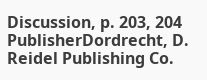Discussion, p. 203, 204
PublisherDordrecht, D. Reidel Publishing Co.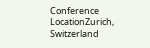Conference LocationZurich, Switzerland